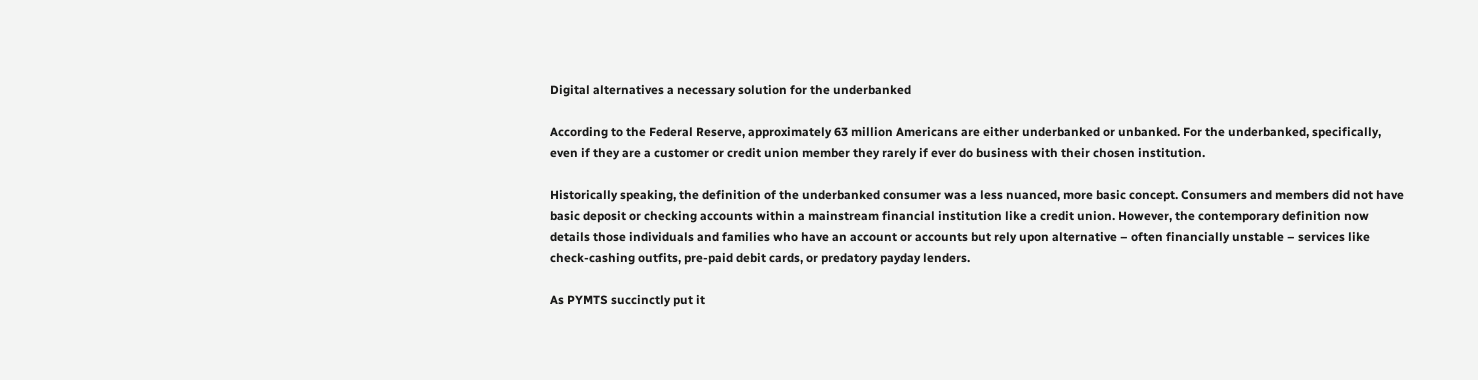Digital alternatives a necessary solution for the underbanked

According to the Federal Reserve, approximately 63 million Americans are either underbanked or unbanked. For the underbanked, specifically, even if they are a customer or credit union member they rarely if ever do business with their chosen institution.

Historically speaking, the definition of the underbanked consumer was a less nuanced, more basic concept. Consumers and members did not have basic deposit or checking accounts within a mainstream financial institution like a credit union. However, the contemporary definition now details those individuals and families who have an account or accounts but rely upon alternative – often financially unstable – services like check-cashing outfits, pre-paid debit cards, or predatory payday lenders.

As PYMTS succinctly put it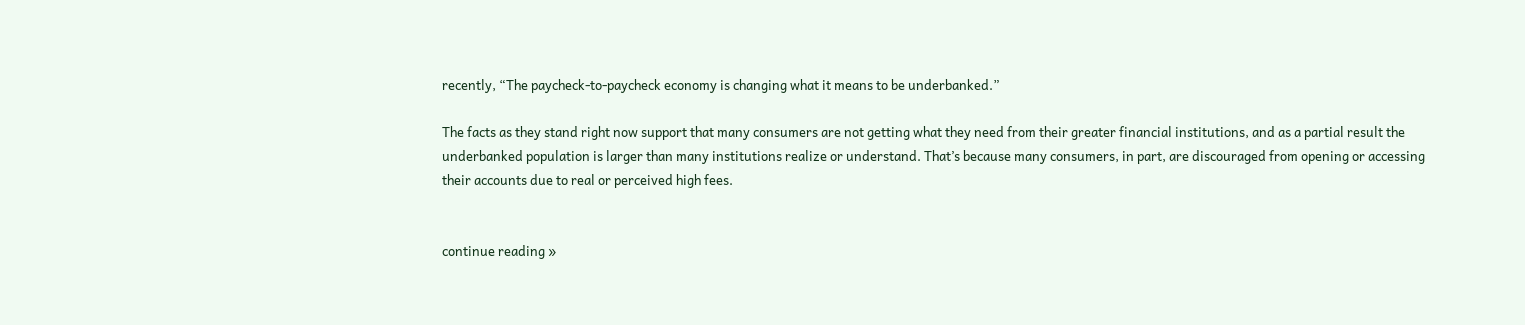recently, “The paycheck-to-paycheck economy is changing what it means to be underbanked.”

The facts as they stand right now support that many consumers are not getting what they need from their greater financial institutions, and as a partial result the underbanked population is larger than many institutions realize or understand. That’s because many consumers, in part, are discouraged from opening or accessing their accounts due to real or perceived high fees.


continue reading »